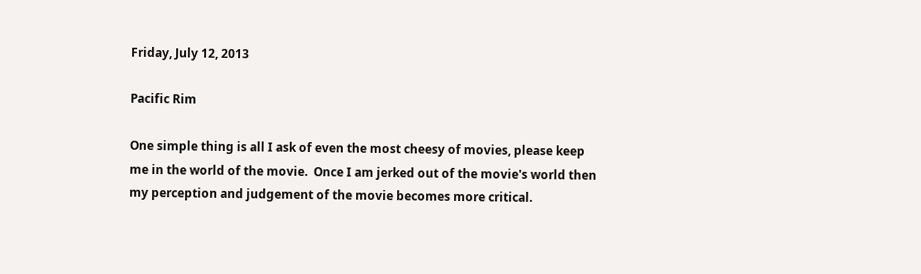Friday, July 12, 2013

Pacific Rim

One simple thing is all I ask of even the most cheesy of movies, please keep me in the world of the movie.  Once I am jerked out of the movie's world then my perception and judgement of the movie becomes more critical.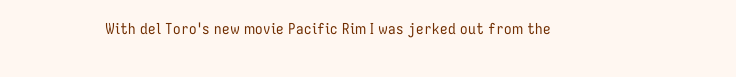With del Toro's new movie Pacific Rim I was jerked out from the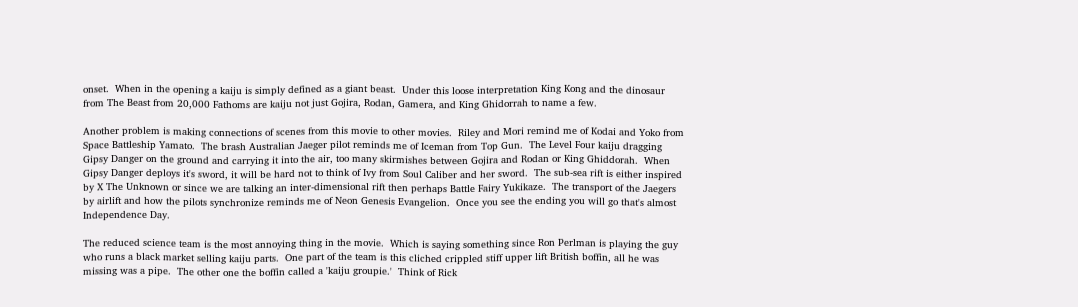onset.  When in the opening a kaiju is simply defined as a giant beast.  Under this loose interpretation King Kong and the dinosaur from The Beast from 20,000 Fathoms are kaiju not just Gojira, Rodan, Gamera, and King Ghidorrah to name a few.

Another problem is making connections of scenes from this movie to other movies.  Riley and Mori remind me of Kodai and Yoko from Space Battleship Yamato.  The brash Australian Jaeger pilot reminds me of Iceman from Top Gun.  The Level Four kaiju dragging Gipsy Danger on the ground and carrying it into the air, too many skirmishes between Gojira and Rodan or King Ghiddorah.  When Gipsy Danger deploys it's sword, it will be hard not to think of Ivy from Soul Caliber and her sword.  The sub-sea rift is either inspired by X The Unknown or since we are talking an inter-dimensional rift then perhaps Battle Fairy Yukikaze.  The transport of the Jaegers by airlift and how the pilots synchronize reminds me of Neon Genesis Evangelion.  Once you see the ending you will go that's almost Independence Day.

The reduced science team is the most annoying thing in the movie.  Which is saying something since Ron Perlman is playing the guy who runs a black market selling kaiju parts.  One part of the team is this cliched crippled stiff upper lift British boffin, all he was missing was a pipe.  The other one the boffin called a 'kaiju groupie.'  Think of Rick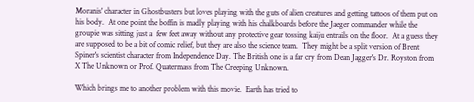Moranis' character in Ghostbusters but loves playing with the guts of alien creatures and getting tattoos of them put on his body.  At one point the boffin is madly playing with his chalkboards before the Jaeger commander while the groupie was sitting just a  few feet away without any protective gear tossing kaiju entrails on the floor.  At a guess they are supposed to be a bit of comic relief, but they are also the science team.  They might be a split version of Brent Spiner's scientist character from Independence Day. The British one is a far cry from Dean Jagger's Dr. Royston from X The Unknown or Prof. Quatermass from The Creeping Unknown.

Which brings me to another problem with this movie.  Earth has tried to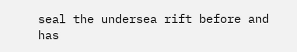seal the undersea rift before and has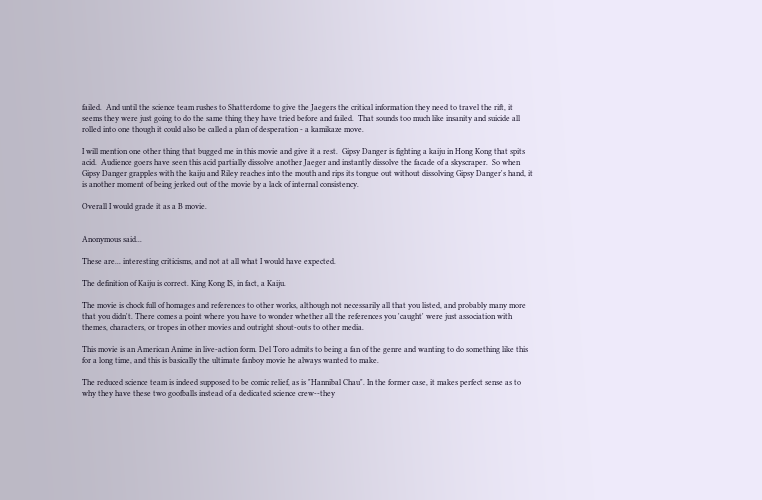failed.  And until the science team rushes to Shatterdome to give the Jaegers the critical information they need to travel the rift, it seems they were just going to do the same thing they have tried before and failed.  That sounds too much like insanity and suicide all rolled into one though it could also be called a plan of desperation - a kamikaze move.

I will mention one other thing that bugged me in this movie and give it a rest.  Gipsy Danger is fighting a kaiju in Hong Kong that spits acid.  Audience goers have seen this acid partially dissolve another Jaeger and instantly dissolve the facade of a skyscraper.  So when Gipsy Danger grapples with the kaiju and Riley reaches into the mouth and rips its tongue out without dissolving Gipsy Danger's hand, it is another moment of being jerked out of the movie by a lack of internal consistency.

Overall I would grade it as a B movie.


Anonymous said...

These are... interesting criticisms, and not at all what I would have expected.

The definition of Kaiju is correct. King Kong IS, in fact, a Kaiju.

The movie is chock full of homages and references to other works, although not necessarily all that you listed, and probably many more that you didn't. There comes a point where you have to wonder whether all the references you 'caught' were just association with themes, characters, or tropes in other movies and outright shout-outs to other media.

This movie is an American Anime in live-action form. Del Toro admits to being a fan of the genre and wanting to do something like this for a long time, and this is basically the ultimate fanboy movie he always wanted to make.

The reduced science team is indeed supposed to be comic relief, as is "Hannibal Chau". In the former case, it makes perfect sense as to why they have these two goofballs instead of a dedicated science crew--they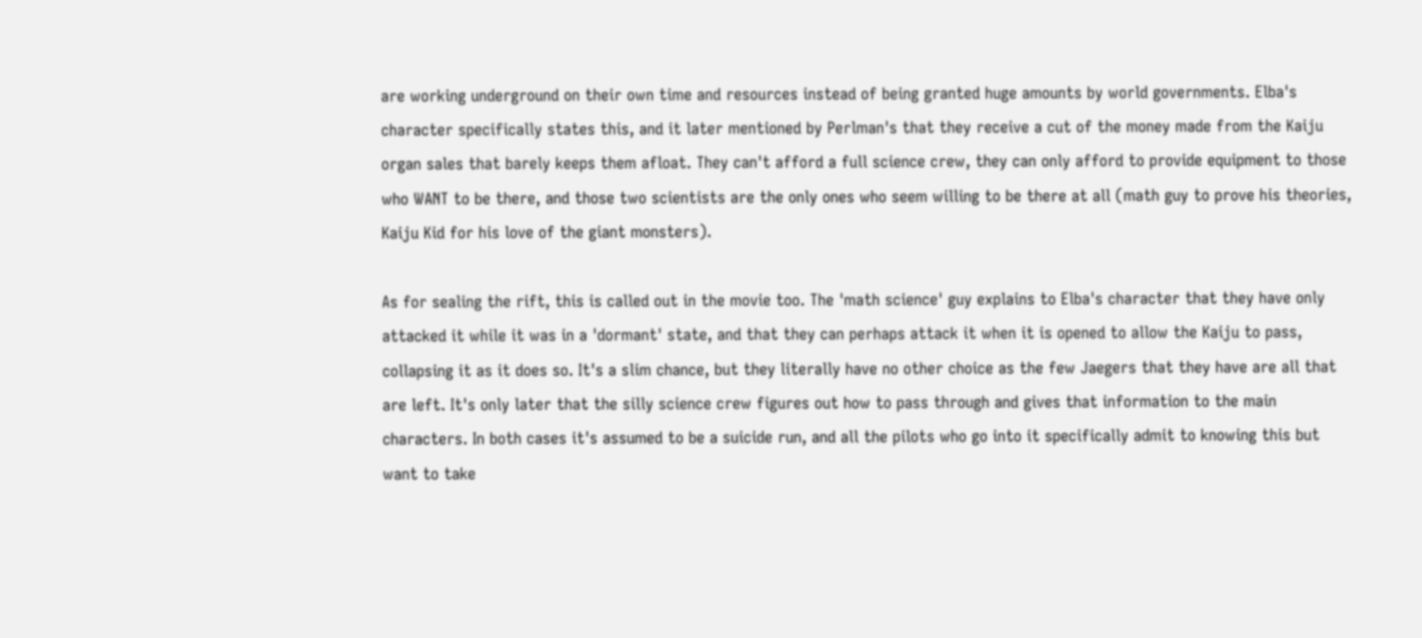are working underground on their own time and resources instead of being granted huge amounts by world governments. Elba's character specifically states this, and it later mentioned by Perlman's that they receive a cut of the money made from the Kaiju organ sales that barely keeps them afloat. They can't afford a full science crew, they can only afford to provide equipment to those who WANT to be there, and those two scientists are the only ones who seem willing to be there at all (math guy to prove his theories, Kaiju Kid for his love of the giant monsters).

As for sealing the rift, this is called out in the movie too. The 'math science' guy explains to Elba's character that they have only attacked it while it was in a 'dormant' state, and that they can perhaps attack it when it is opened to allow the Kaiju to pass, collapsing it as it does so. It's a slim chance, but they literally have no other choice as the few Jaegers that they have are all that are left. It's only later that the silly science crew figures out how to pass through and gives that information to the main characters. In both cases it's assumed to be a suicide run, and all the pilots who go into it specifically admit to knowing this but want to take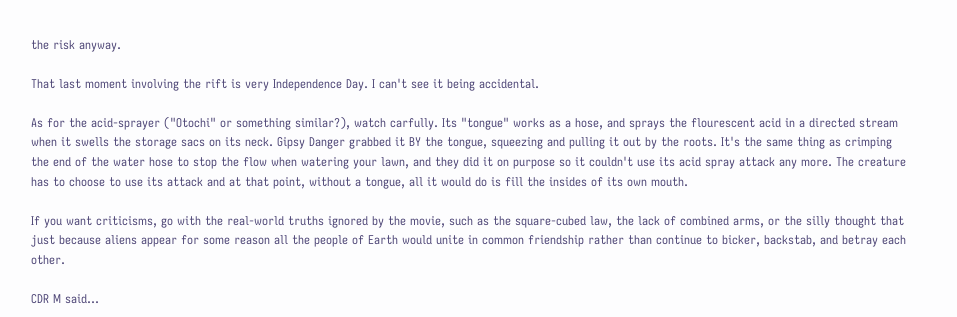the risk anyway.

That last moment involving the rift is very Independence Day. I can't see it being accidental.

As for the acid-sprayer ("Otochi" or something similar?), watch carfully. Its "tongue" works as a hose, and sprays the flourescent acid in a directed stream when it swells the storage sacs on its neck. Gipsy Danger grabbed it BY the tongue, squeezing and pulling it out by the roots. It's the same thing as crimping the end of the water hose to stop the flow when watering your lawn, and they did it on purpose so it couldn't use its acid spray attack any more. The creature has to choose to use its attack and at that point, without a tongue, all it would do is fill the insides of its own mouth.

If you want criticisms, go with the real-world truths ignored by the movie, such as the square-cubed law, the lack of combined arms, or the silly thought that just because aliens appear for some reason all the people of Earth would unite in common friendship rather than continue to bicker, backstab, and betray each other.

CDR M said...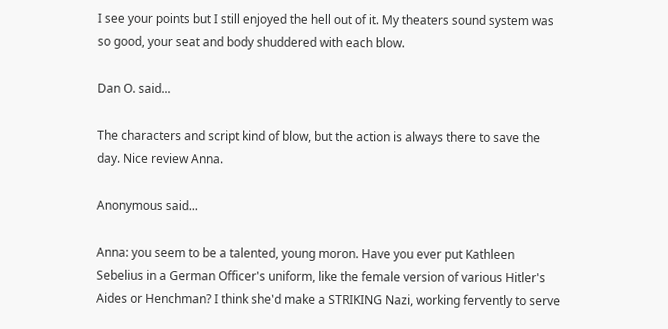I see your points but I still enjoyed the hell out of it. My theaters sound system was so good, your seat and body shuddered with each blow.

Dan O. said...

The characters and script kind of blow, but the action is always there to save the day. Nice review Anna.

Anonymous said...

Anna: you seem to be a talented, young moron. Have you ever put Kathleen Sebelius in a German Officer's uniform, like the female version of various Hitler's Aides or Henchman? I think she'd make a STRIKING Nazi, working fervently to serve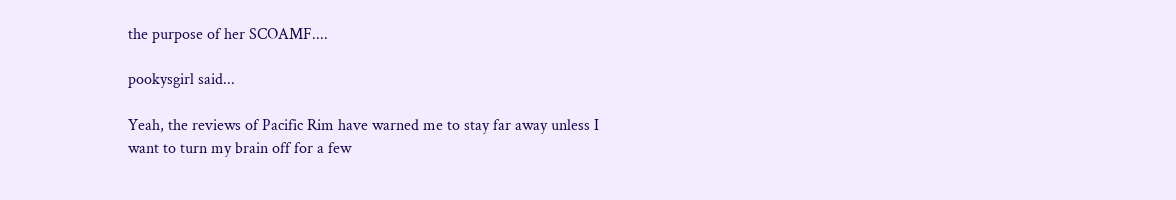the purpose of her SCOAMF....

pookysgirl said...

Yeah, the reviews of Pacific Rim have warned me to stay far away unless I want to turn my brain off for a few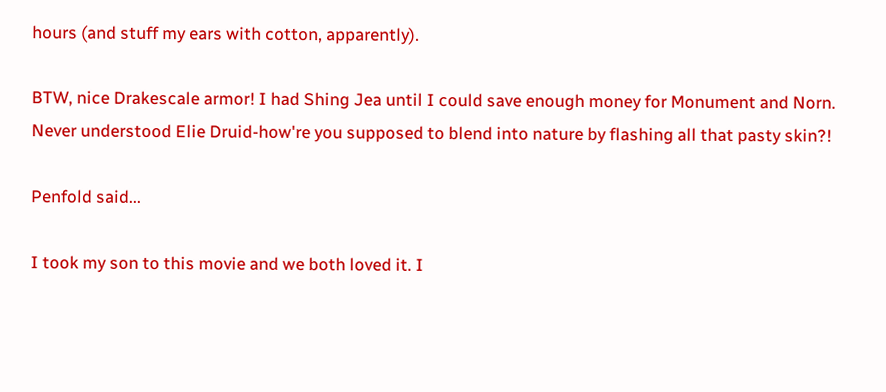hours (and stuff my ears with cotton, apparently).

BTW, nice Drakescale armor! I had Shing Jea until I could save enough money for Monument and Norn. Never understood Elie Druid-how're you supposed to blend into nature by flashing all that pasty skin?!

Penfold said...

I took my son to this movie and we both loved it. I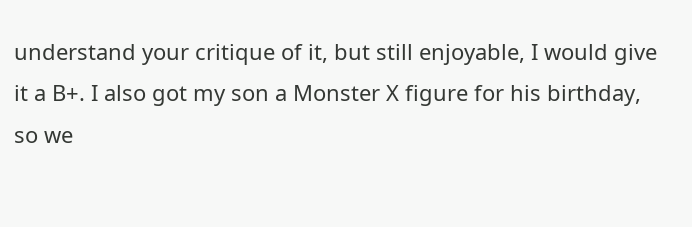understand your critique of it, but still enjoyable, I would give it a B+. I also got my son a Monster X figure for his birthday, so we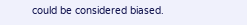could be considered biased.